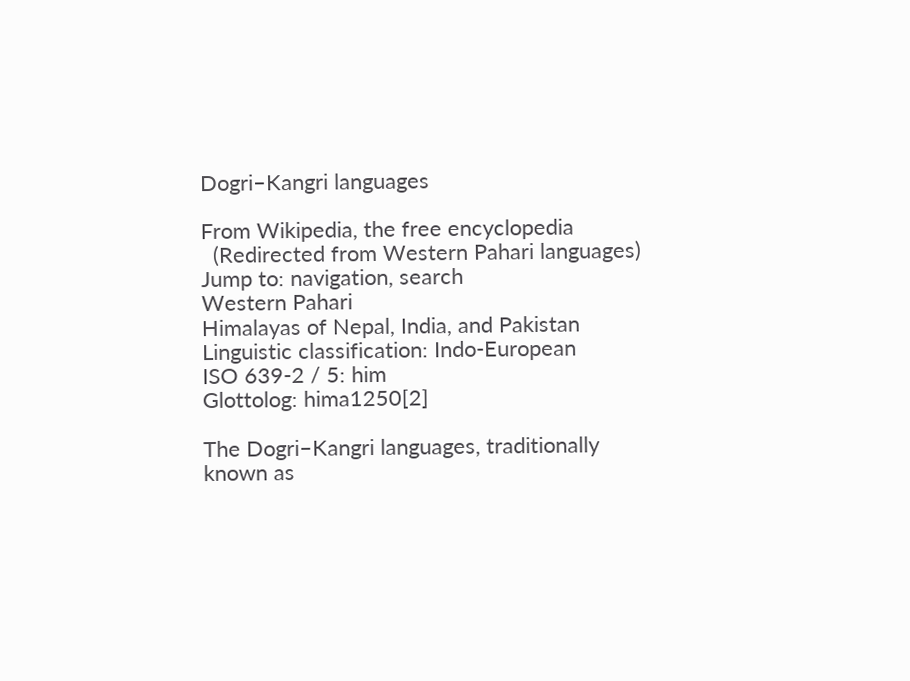Dogri–Kangri languages

From Wikipedia, the free encyclopedia
  (Redirected from Western Pahari languages)
Jump to: navigation, search
Western Pahari
Himalayas of Nepal, India, and Pakistan
Linguistic classification: Indo-European
ISO 639-2 / 5: him
Glottolog: hima1250[2]

The Dogri–Kangri languages, traditionally known as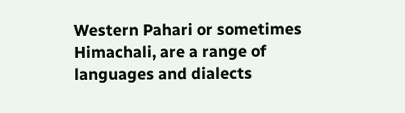Western Pahari or sometimes Himachali, are a range of languages and dialects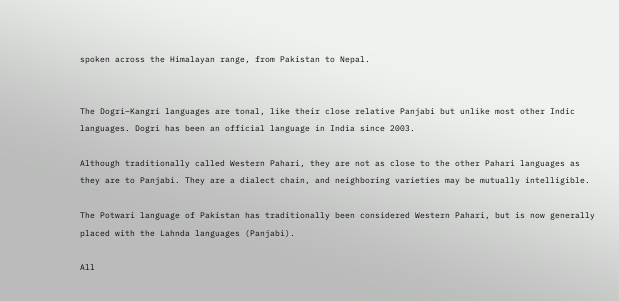spoken across the Himalayan range, from Pakistan to Nepal.


The Dogri–Kangri languages are tonal, like their close relative Panjabi but unlike most other Indic languages. Dogri has been an official language in India since 2003.

Although traditionally called Western Pahari, they are not as close to the other Pahari languages as they are to Panjabi. They are a dialect chain, and neighboring varieties may be mutually intelligible.

The Potwari language of Pakistan has traditionally been considered Western Pahari, but is now generally placed with the Lahnda languages (Panjabi).

All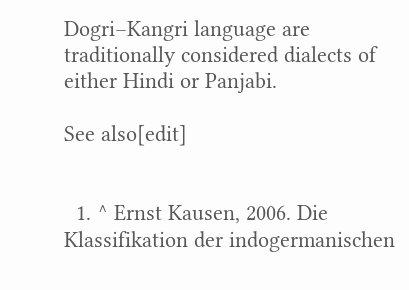Dogri–Kangri language are traditionally considered dialects of either Hindi or Panjabi.

See also[edit]


  1. ^ Ernst Kausen, 2006. Die Klassifikation der indogermanischen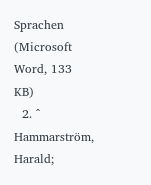Sprachen (Microsoft Word, 133 KB)
  2. ^ Hammarström, Harald;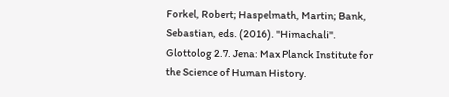Forkel, Robert; Haspelmath, Martin; Bank, Sebastian, eds. (2016). "Himachali". Glottolog 2.7. Jena: Max Planck Institute for the Science of Human History.